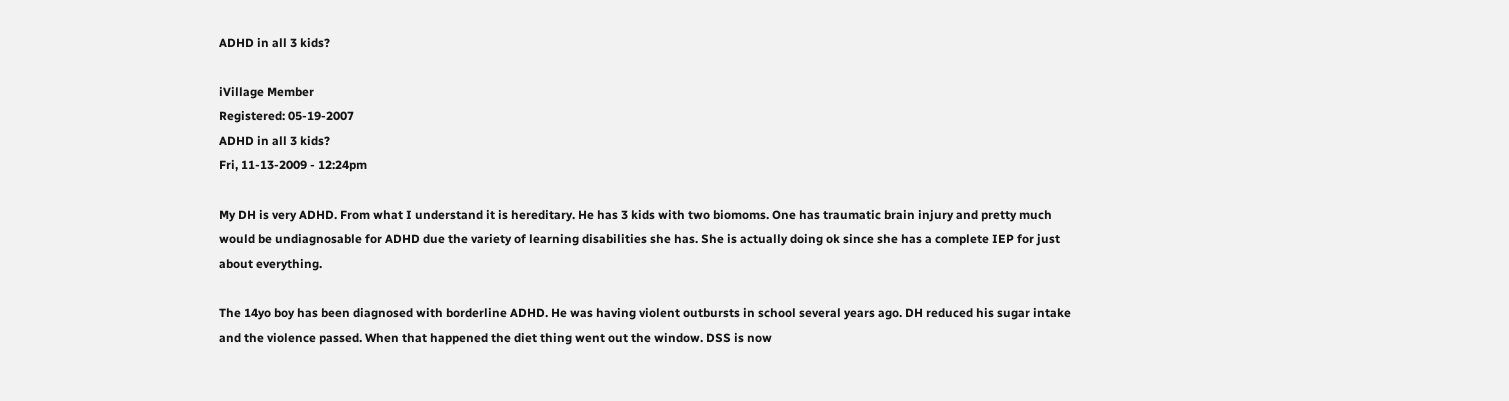ADHD in all 3 kids?

iVillage Member
Registered: 05-19-2007
ADHD in all 3 kids?
Fri, 11-13-2009 - 12:24pm

My DH is very ADHD. From what I understand it is hereditary. He has 3 kids with two biomoms. One has traumatic brain injury and pretty much would be undiagnosable for ADHD due the variety of learning disabilities she has. She is actually doing ok since she has a complete IEP for just about everything.

The 14yo boy has been diagnosed with borderline ADHD. He was having violent outbursts in school several years ago. DH reduced his sugar intake and the violence passed. When that happened the diet thing went out the window. DSS is now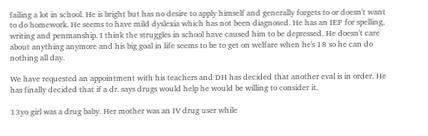failing a lot in school. He is bright but has no desire to apply himself and generally forgets to or doesn't want to do homework. He seems to have mild dyslexia which has not been diagnosed. He has an IEP for spelling, writing and penmanship. I think the struggles in school have caused him to be depressed. He doesn't care about anything anymore and his big goal in life seems to be to get on welfare when he's 18 so he can do nothing all day.

We have requested an appointment with his teachers and DH has decided that another eval is in order. He has finally decided that if a dr. says drugs would help he would be willing to consider it.

13yo girl was a drug baby. Her mother was an IV drug user while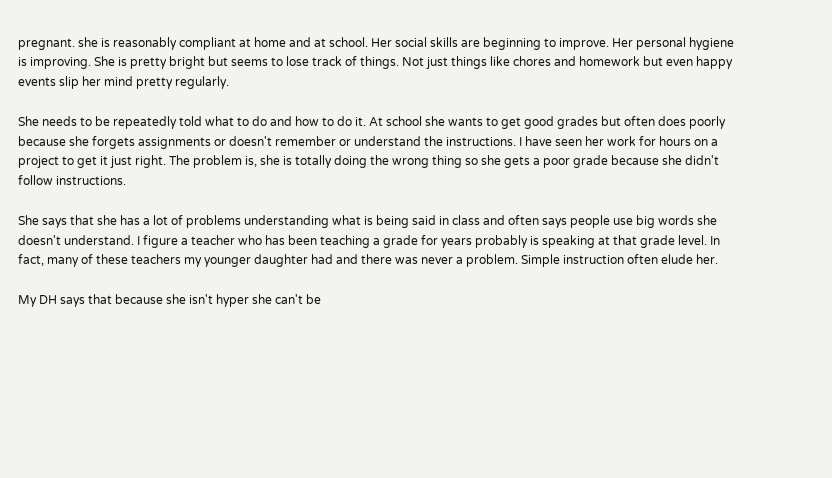pregnant. she is reasonably compliant at home and at school. Her social skills are beginning to improve. Her personal hygiene is improving. She is pretty bright but seems to lose track of things. Not just things like chores and homework but even happy events slip her mind pretty regularly.

She needs to be repeatedly told what to do and how to do it. At school she wants to get good grades but often does poorly because she forgets assignments or doesn't remember or understand the instructions. I have seen her work for hours on a project to get it just right. The problem is, she is totally doing the wrong thing so she gets a poor grade because she didn't follow instructions.

She says that she has a lot of problems understanding what is being said in class and often says people use big words she doesn't understand. I figure a teacher who has been teaching a grade for years probably is speaking at that grade level. In fact, many of these teachers my younger daughter had and there was never a problem. Simple instruction often elude her.

My DH says that because she isn't hyper she can't be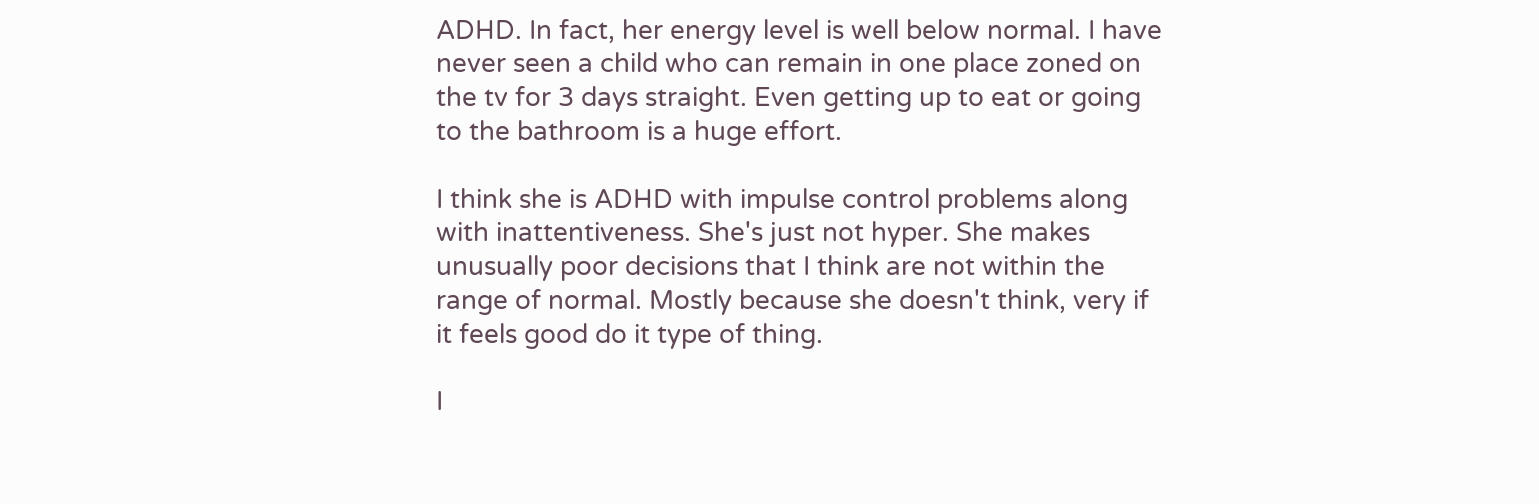ADHD. In fact, her energy level is well below normal. I have never seen a child who can remain in one place zoned on the tv for 3 days straight. Even getting up to eat or going to the bathroom is a huge effort.

I think she is ADHD with impulse control problems along with inattentiveness. She's just not hyper. She makes unusually poor decisions that I think are not within the range of normal. Mostly because she doesn't think, very if it feels good do it type of thing.

I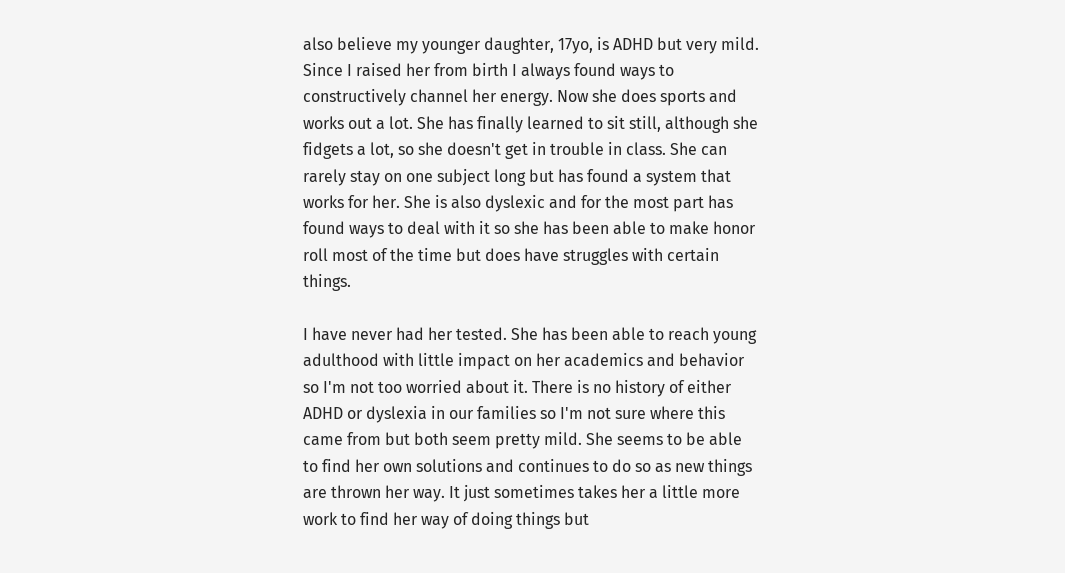also believe my younger daughter, 17yo, is ADHD but very mild. Since I raised her from birth I always found ways to constructively channel her energy. Now she does sports and works out a lot. She has finally learned to sit still, although she fidgets a lot, so she doesn't get in trouble in class. She can rarely stay on one subject long but has found a system that works for her. She is also dyslexic and for the most part has found ways to deal with it so she has been able to make honor roll most of the time but does have struggles with certain things.

I have never had her tested. She has been able to reach young adulthood with little impact on her academics and behavior so I'm not too worried about it. There is no history of either ADHD or dyslexia in our families so I'm not sure where this came from but both seem pretty mild. She seems to be able to find her own solutions and continues to do so as new things are thrown her way. It just sometimes takes her a little more work to find her way of doing things but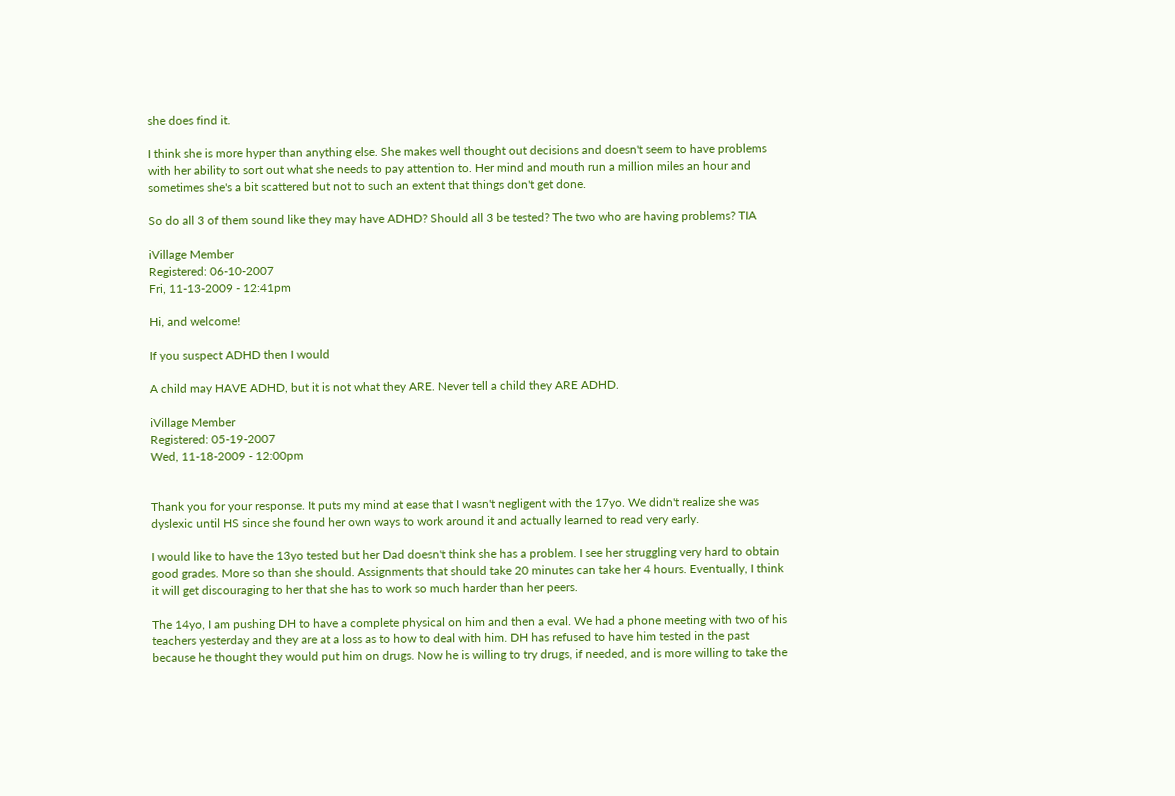she does find it.

I think she is more hyper than anything else. She makes well thought out decisions and doesn't seem to have problems with her ability to sort out what she needs to pay attention to. Her mind and mouth run a million miles an hour and sometimes she's a bit scattered but not to such an extent that things don't get done.

So do all 3 of them sound like they may have ADHD? Should all 3 be tested? The two who are having problems? TIA

iVillage Member
Registered: 06-10-2007
Fri, 11-13-2009 - 12:41pm

Hi, and welcome!

If you suspect ADHD then I would

A child may HAVE ADHD, but it is not what they ARE. Never tell a child they ARE ADHD.

iVillage Member
Registered: 05-19-2007
Wed, 11-18-2009 - 12:00pm


Thank you for your response. It puts my mind at ease that I wasn't negligent with the 17yo. We didn't realize she was dyslexic until HS since she found her own ways to work around it and actually learned to read very early.

I would like to have the 13yo tested but her Dad doesn't think she has a problem. I see her struggling very hard to obtain good grades. More so than she should. Assignments that should take 20 minutes can take her 4 hours. Eventually, I think it will get discouraging to her that she has to work so much harder than her peers.

The 14yo, I am pushing DH to have a complete physical on him and then a eval. We had a phone meeting with two of his teachers yesterday and they are at a loss as to how to deal with him. DH has refused to have him tested in the past because he thought they would put him on drugs. Now he is willing to try drugs, if needed, and is more willing to take the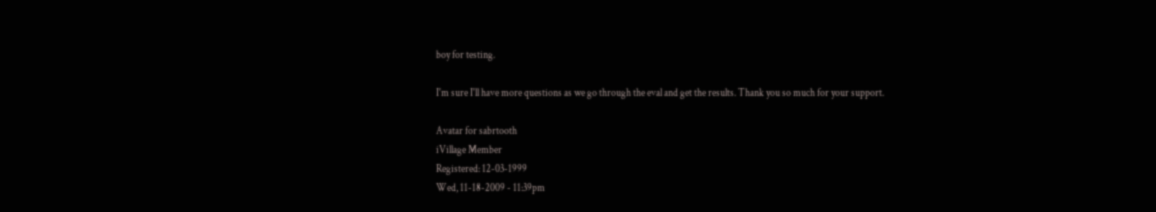boy for testing.

I'm sure I'll have more questions as we go through the eval and get the results. Thank you so much for your support.

Avatar for sabrtooth
iVillage Member
Registered: 12-03-1999
Wed, 11-18-2009 - 11:39pm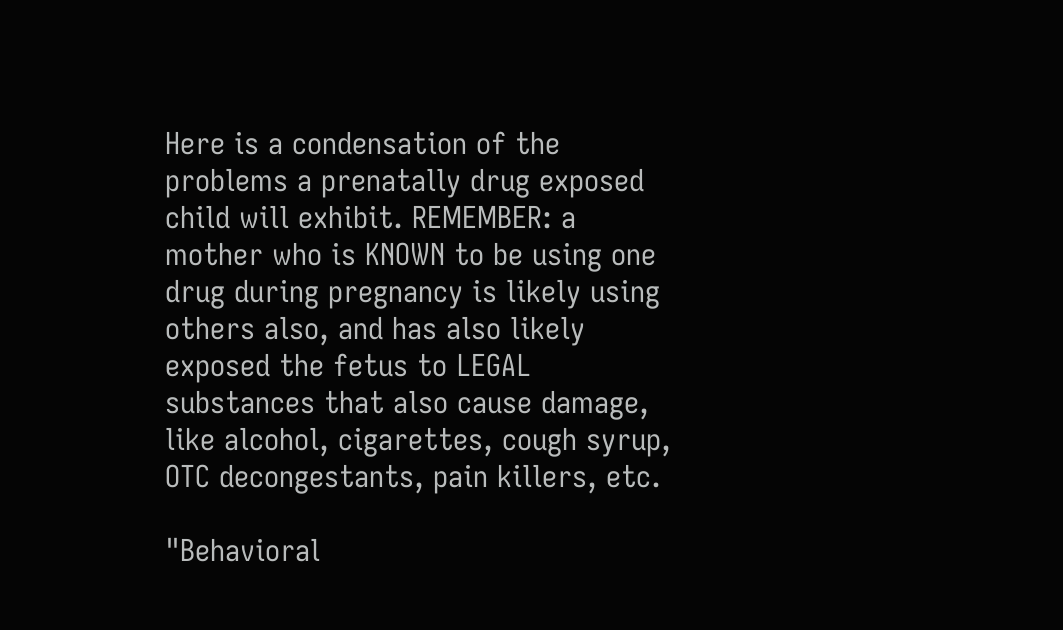Here is a condensation of the problems a prenatally drug exposed child will exhibit. REMEMBER: a mother who is KNOWN to be using one drug during pregnancy is likely using others also, and has also likely exposed the fetus to LEGAL substances that also cause damage, like alcohol, cigarettes, cough syrup, OTC decongestants, pain killers, etc.

"Behavioral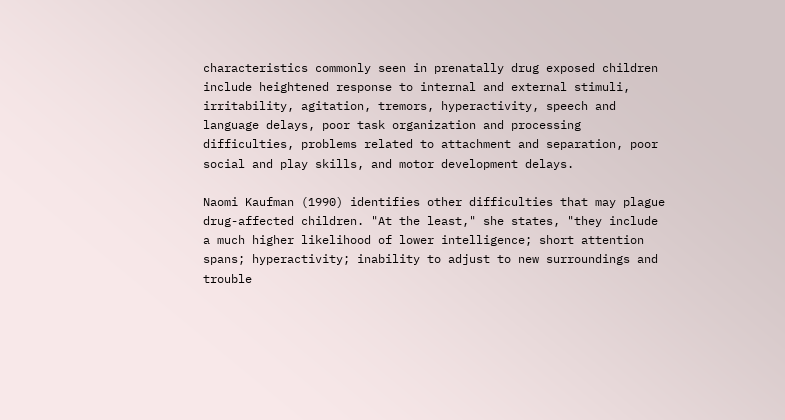characteristics commonly seen in prenatally drug exposed children include heightened response to internal and external stimuli, irritability, agitation, tremors, hyperactivity, speech and language delays, poor task organization and processing difficulties, problems related to attachment and separation, poor social and play skills, and motor development delays.

Naomi Kaufman (1990) identifies other difficulties that may plague drug-affected children. "At the least," she states, "they include a much higher likelihood of lower intelligence; short attention spans; hyperactivity; inability to adjust to new surroundings and trouble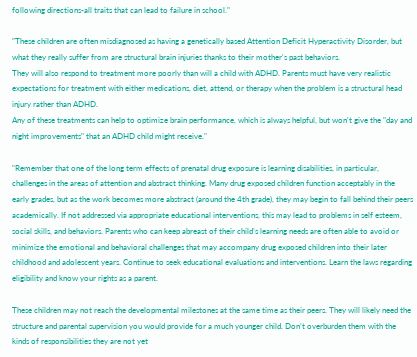following directions-all traits that can lead to failure in school."

"These children are often misdiagnosed as having a genetically based Attention Deficit Hyperactivity Disorder, but what they really suffer from are structural brain injuries thanks to their mother's past behaviors.
They will also respond to treatment more poorly than will a child with ADHD. Parents must have very realistic expectations for treatment with either medications, diet, attend, or therapy when the problem is a structural head injury rather than ADHD.
Any of these treatments can help to optimize brain performance, which is always helpful, but won't give the "day and night improvements" that an ADHD child might receive."

"Remember that one of the long term effects of prenatal drug exposure is learning disabilities, in particular, challenges in the areas of attention and abstract thinking. Many drug exposed children function acceptably in the early grades, but as the work becomes more abstract (around the 4th grade), they may begin to fall behind their peers academically. If not addressed via appropriate educational interventions, this may lead to problems in self esteem, social skills, and behaviors. Parents who can keep abreast of their child’s learning needs are often able to avoid or minimize the emotional and behavioral challenges that may accompany drug exposed children into their later childhood and adolescent years. Continue to seek educational evaluations and interventions. Learn the laws regarding eligibility and know your rights as a parent.

These children may not reach the developmental milestones at the same time as their peers. They will likely need the structure and parental supervision you would provide for a much younger child. Don’t overburden them with the kinds of responsibilities they are not yet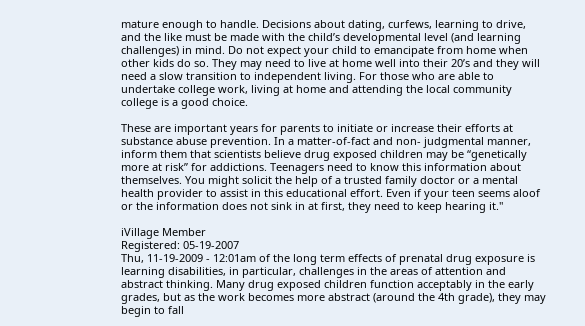mature enough to handle. Decisions about dating, curfews, learning to drive, and the like must be made with the child’s developmental level (and learning challenges) in mind. Do not expect your child to emancipate from home when other kids do so. They may need to live at home well into their 20’s and they will need a slow transition to independent living. For those who are able to undertake college work, living at home and attending the local community college is a good choice.

These are important years for parents to initiate or increase their efforts at substance abuse prevention. In a matter-of-fact and non- judgmental manner, inform them that scientists believe drug exposed children may be “genetically more at risk” for addictions. Teenagers need to know this information about themselves. You might solicit the help of a trusted family doctor or a mental health provider to assist in this educational effort. Even if your teen seems aloof or the information does not sink in at first, they need to keep hearing it."

iVillage Member
Registered: 05-19-2007
Thu, 11-19-2009 - 12:01am of the long term effects of prenatal drug exposure is learning disabilities, in particular, challenges in the areas of attention and abstract thinking. Many drug exposed children function acceptably in the early grades, but as the work becomes more abstract (around the 4th grade), they may begin to fall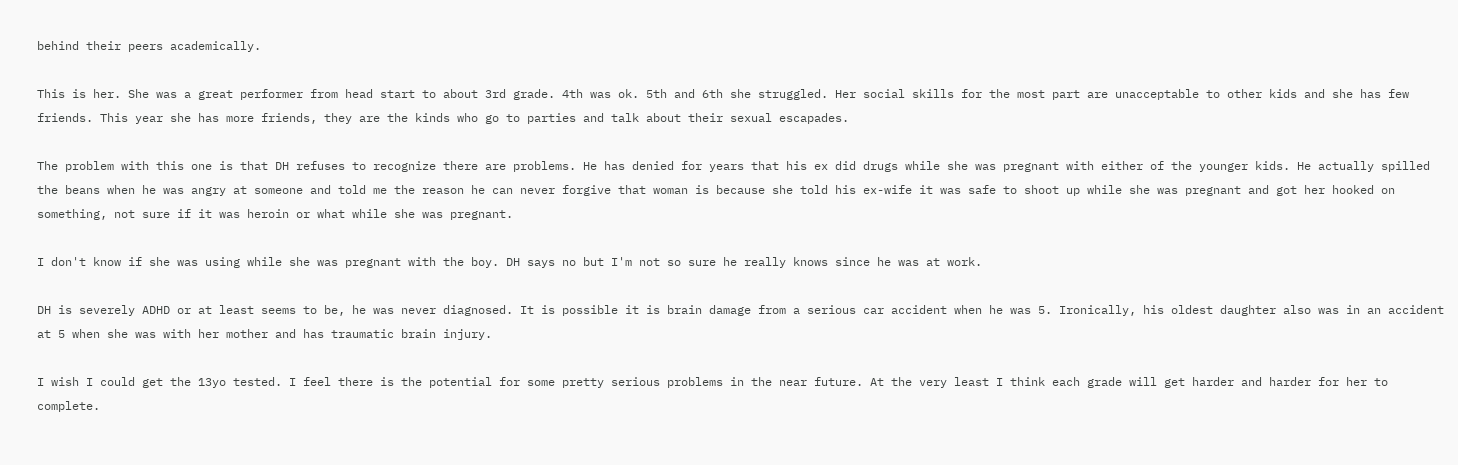behind their peers academically.

This is her. She was a great performer from head start to about 3rd grade. 4th was ok. 5th and 6th she struggled. Her social skills for the most part are unacceptable to other kids and she has few friends. This year she has more friends, they are the kinds who go to parties and talk about their sexual escapades.

The problem with this one is that DH refuses to recognize there are problems. He has denied for years that his ex did drugs while she was pregnant with either of the younger kids. He actually spilled the beans when he was angry at someone and told me the reason he can never forgive that woman is because she told his ex-wife it was safe to shoot up while she was pregnant and got her hooked on something, not sure if it was heroin or what while she was pregnant.

I don't know if she was using while she was pregnant with the boy. DH says no but I'm not so sure he really knows since he was at work.

DH is severely ADHD or at least seems to be, he was never diagnosed. It is possible it is brain damage from a serious car accident when he was 5. Ironically, his oldest daughter also was in an accident at 5 when she was with her mother and has traumatic brain injury.

I wish I could get the 13yo tested. I feel there is the potential for some pretty serious problems in the near future. At the very least I think each grade will get harder and harder for her to complete.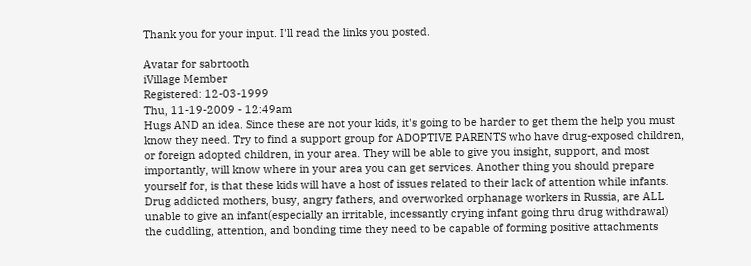Thank you for your input. I'll read the links you posted.

Avatar for sabrtooth
iVillage Member
Registered: 12-03-1999
Thu, 11-19-2009 - 12:49am
Hugs AND an idea. Since these are not your kids, it's going to be harder to get them the help you must know they need. Try to find a support group for ADOPTIVE PARENTS who have drug-exposed children, or foreign adopted children, in your area. They will be able to give you insight, support, and most importantly, will know where in your area you can get services. Another thing you should prepare yourself for, is that these kids will have a host of issues related to their lack of attention while infants. Drug addicted mothers, busy, angry fathers, and overworked orphanage workers in Russia, are ALL unable to give an infant(especially an irritable, incessantly crying infant going thru drug withdrawal) the cuddling, attention, and bonding time they need to be capable of forming positive attachments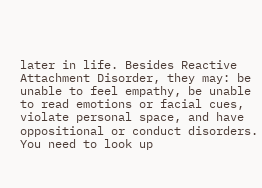later in life. Besides Reactive Attachment Disorder, they may: be unable to feel empathy, be unable to read emotions or facial cues, violate personal space, and have oppositional or conduct disorders. You need to look up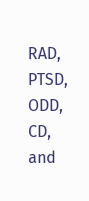RAD, PTSD, ODD, CD, and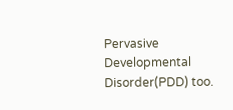Pervasive Developmental Disorder(PDD) too.